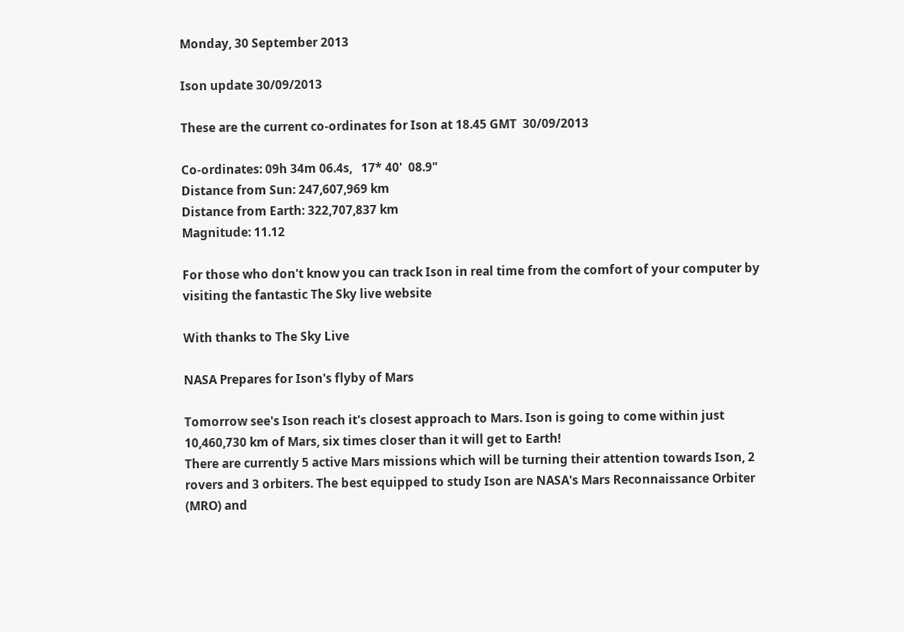Monday, 30 September 2013

Ison update 30/09/2013

These are the current co-ordinates for Ison at 18.45 GMT  30/09/2013

Co-ordinates: 09h 34m 06.4s,   17* 40'  08.9"
Distance from Sun: 247,607,969 km
Distance from Earth: 322,707,837 km
Magnitude: 11.12

For those who don't know you can track Ison in real time from the comfort of your computer by visiting the fantastic The Sky live website

With thanks to The Sky Live

NASA Prepares for Ison's flyby of Mars

Tomorrow see's Ison reach it's closest approach to Mars. Ison is going to come within just 10,460,730 km of Mars, six times closer than it will get to Earth!
There are currently 5 active Mars missions which will be turning their attention towards Ison, 2 rovers and 3 orbiters. The best equipped to study Ison are NASA's Mars Reconnaissance Orbiter (MRO) and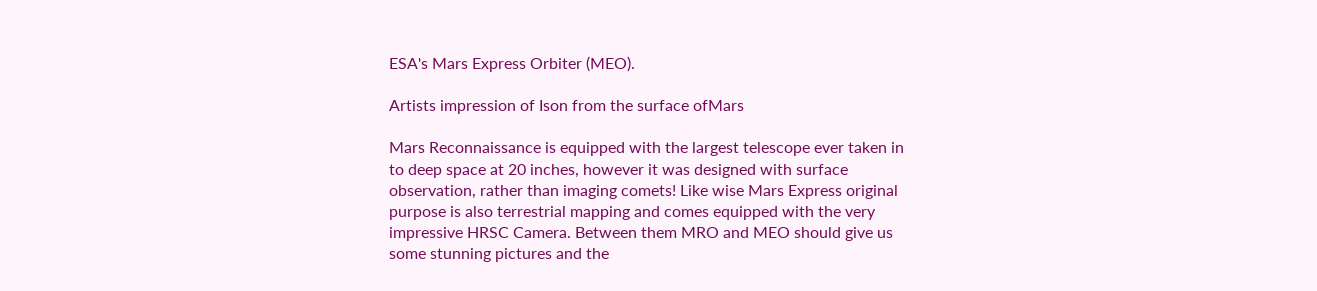ESA's Mars Express Orbiter (MEO).

Artists impression of Ison from the surface ofMars

Mars Reconnaissance is equipped with the largest telescope ever taken in to deep space at 20 inches, however it was designed with surface observation, rather than imaging comets! Like wise Mars Express original purpose is also terrestrial mapping and comes equipped with the very impressive HRSC Camera. Between them MRO and MEO should give us some stunning pictures and the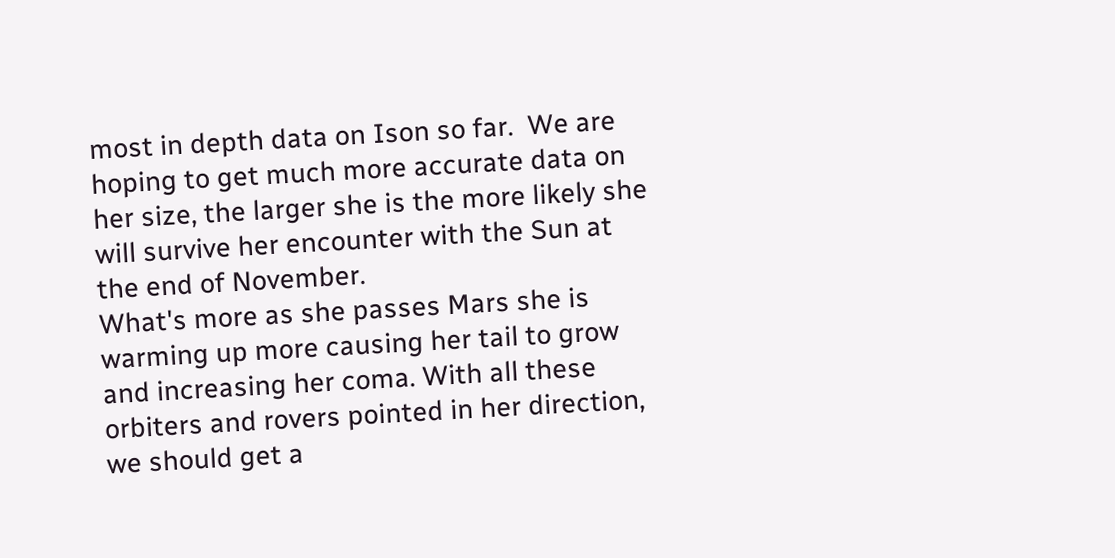most in depth data on Ison so far.  We are hoping to get much more accurate data on her size, the larger she is the more likely she will survive her encounter with the Sun at the end of November.
What's more as she passes Mars she is warming up more causing her tail to grow and increasing her coma. With all these orbiters and rovers pointed in her direction, we should get a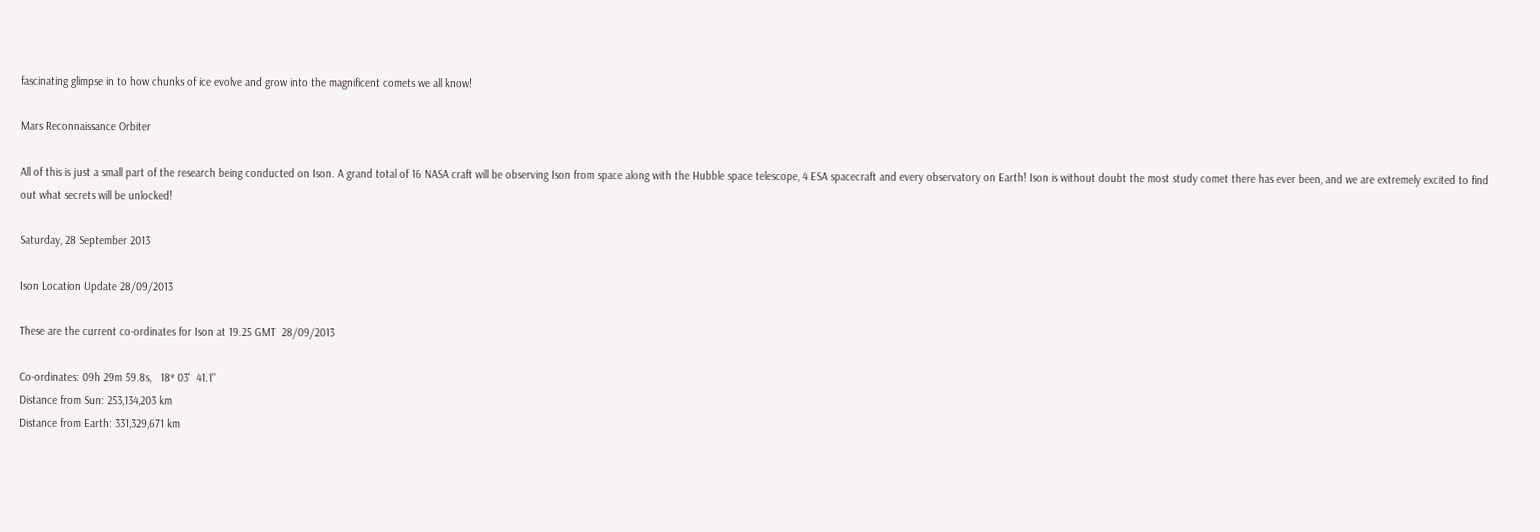fascinating glimpse in to how chunks of ice evolve and grow into the magnificent comets we all know!

Mars Reconnaissance Orbiter

All of this is just a small part of the research being conducted on Ison. A grand total of 16 NASA craft will be observing Ison from space along with the Hubble space telescope, 4 ESA spacecraft and every observatory on Earth! Ison is without doubt the most study comet there has ever been, and we are extremely excited to find out what secrets will be unlocked!

Saturday, 28 September 2013

Ison Location Update 28/09/2013

These are the current co-ordinates for Ison at 19.25 GMT  28/09/2013

Co-ordinates: 09h 29m 59.8s,   18* 03'  41.1"
Distance from Sun: 253,134,203 km
Distance from Earth: 331,329,671 km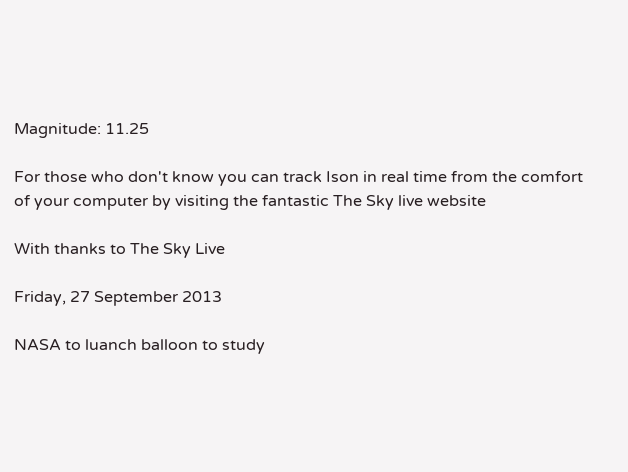Magnitude: 11.25

For those who don't know you can track Ison in real time from the comfort of your computer by visiting the fantastic The Sky live website

With thanks to The Sky Live

Friday, 27 September 2013

NASA to luanch balloon to study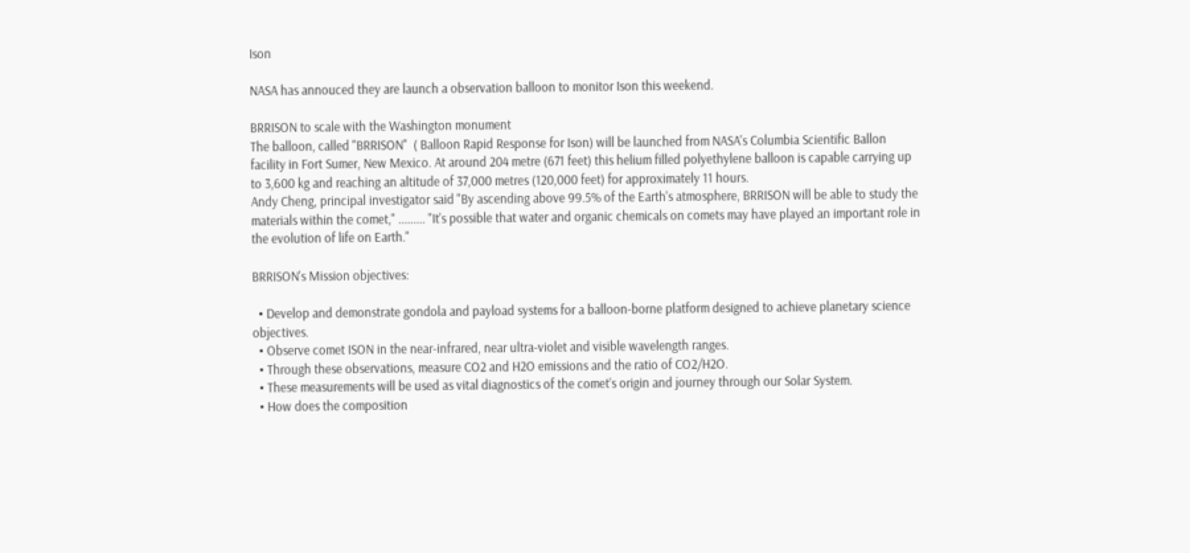Ison

NASA has annouced they are launch a observation balloon to monitor Ison this weekend.

BRRISON to scale with the Washington monument
The balloon, called "BRRISON"  ( Balloon Rapid Response for Ison) will be launched from NASA's Columbia Scientific Ballon facility in Fort Sumer, New Mexico. At around 204 metre (671 feet) this helium filled polyethylene balloon is capable carrying up to 3,600 kg and reaching an altitude of 37,000 metres (120,000 feet) for approximately 11 hours.
Andy Cheng, principal investigator said "By ascending above 99.5% of the Earth's atmosphere, BRRISON will be able to study the materials within the comet," ......... "It's possible that water and organic chemicals on comets may have played an important role in the evolution of life on Earth."

BRRISON's Mission objectives:

  • Develop and demonstrate gondola and payload systems for a balloon-borne platform designed to achieve planetary science objectives.
  • Observe comet ISON in the near-infrared, near ultra-violet and visible wavelength ranges.
  • Through these observations, measure CO2 and H2O emissions and the ratio of CO2/H2O.
  • These measurements will be used as vital diagnostics of the comet’s origin and journey through our Solar System.
  • How does the composition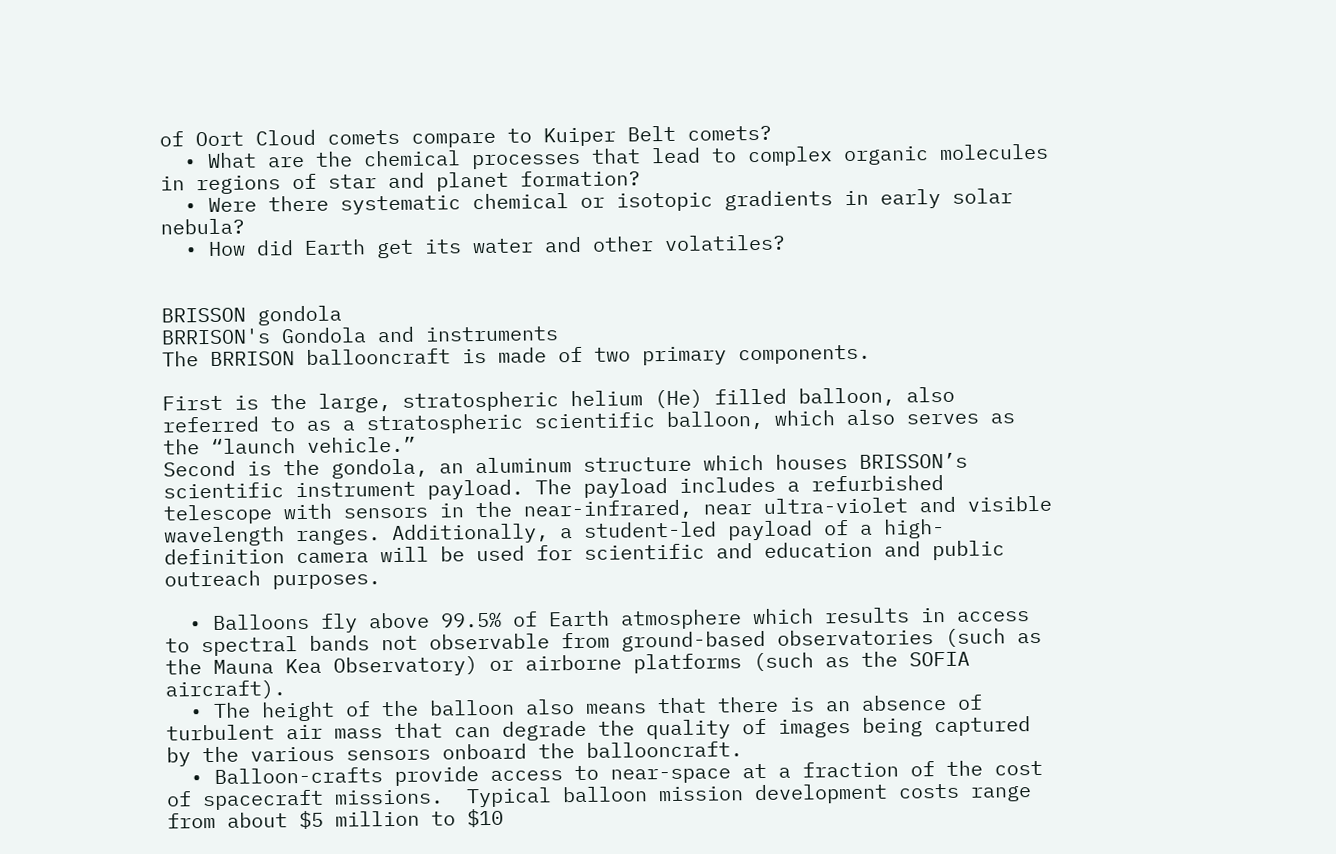of Oort Cloud comets compare to Kuiper Belt comets?
  • What are the chemical processes that lead to complex organic molecules in regions of star and planet formation?
  • Were there systematic chemical or isotopic gradients in early solar nebula?
  • How did Earth get its water and other volatiles?


BRISSON gondola
BRRISON's Gondola and instruments
The BRRISON ballooncraft is made of two primary components.

First is the large, stratospheric helium (He) filled balloon, also referred to as a stratospheric scientific balloon, which also serves as the “launch vehicle.”
Second is the gondola, an aluminum structure which houses BRISSON’s scientific instrument payload. The payload includes a refurbished telescope with sensors in the near-infrared, near ultra-violet and visible wavelength ranges. Additionally, a student-led payload of a high-definition camera will be used for scientific and education and public outreach purposes.

  • Balloons fly above 99.5% of Earth atmosphere which results in access to spectral bands not observable from ground-based observatories (such as the Mauna Kea Observatory) or airborne platforms (such as the SOFIA aircraft).
  • The height of the balloon also means that there is an absence of turbulent air mass that can degrade the quality of images being captured by the various sensors onboard the ballooncraft.
  • Balloon-crafts provide access to near-space at a fraction of the cost of spacecraft missions.  Typical balloon mission development costs range from about $5 million to $10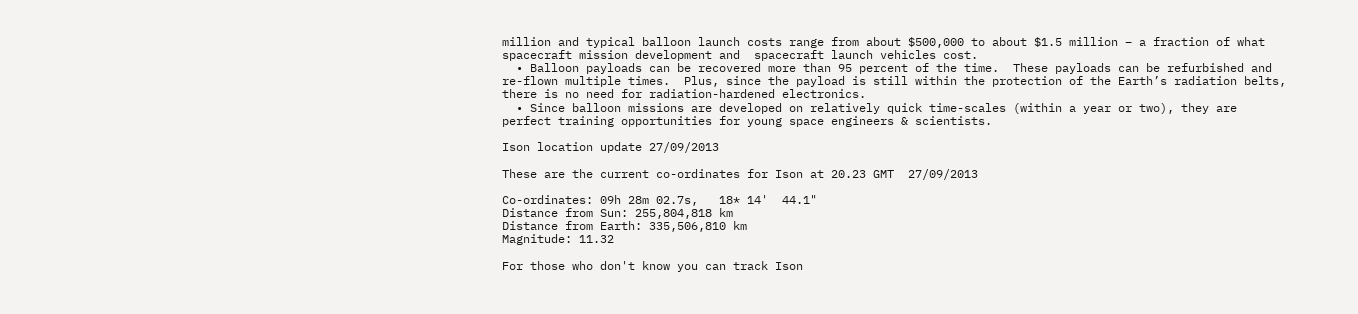million and typical balloon launch costs range from about $500,000 to about $1.5 million – a fraction of what spacecraft mission development and  spacecraft launch vehicles cost.
  • Balloon payloads can be recovered more than 95 percent of the time.  These payloads can be refurbished and re-flown multiple times.  Plus, since the payload is still within the protection of the Earth’s radiation belts, there is no need for radiation-hardened electronics.
  • Since balloon missions are developed on relatively quick time-scales (within a year or two), they are perfect training opportunities for young space engineers & scientists.

Ison location update 27/09/2013

These are the current co-ordinates for Ison at 20.23 GMT  27/09/2013

Co-ordinates: 09h 28m 02.7s,   18* 14'  44.1"
Distance from Sun: 255,804,818 km
Distance from Earth: 335,506,810 km
Magnitude: 11.32

For those who don't know you can track Ison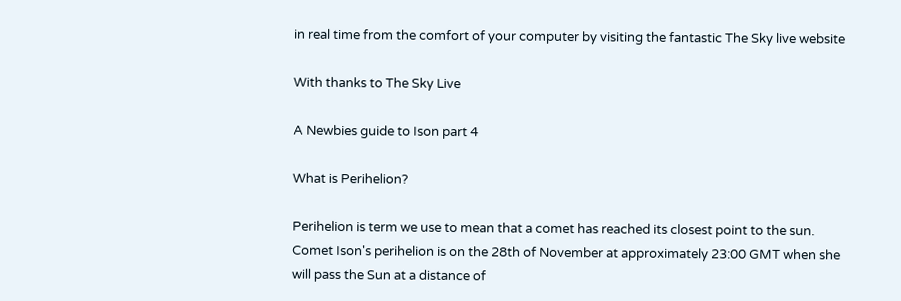in real time from the comfort of your computer by visiting the fantastic The Sky live website

With thanks to The Sky Live

A Newbies guide to Ison part 4

What is Perihelion?

Perihelion is term we use to mean that a comet has reached its closest point to the sun. Comet Ison's perihelion is on the 28th of November at approximately 23:00 GMT when she will pass the Sun at a distance of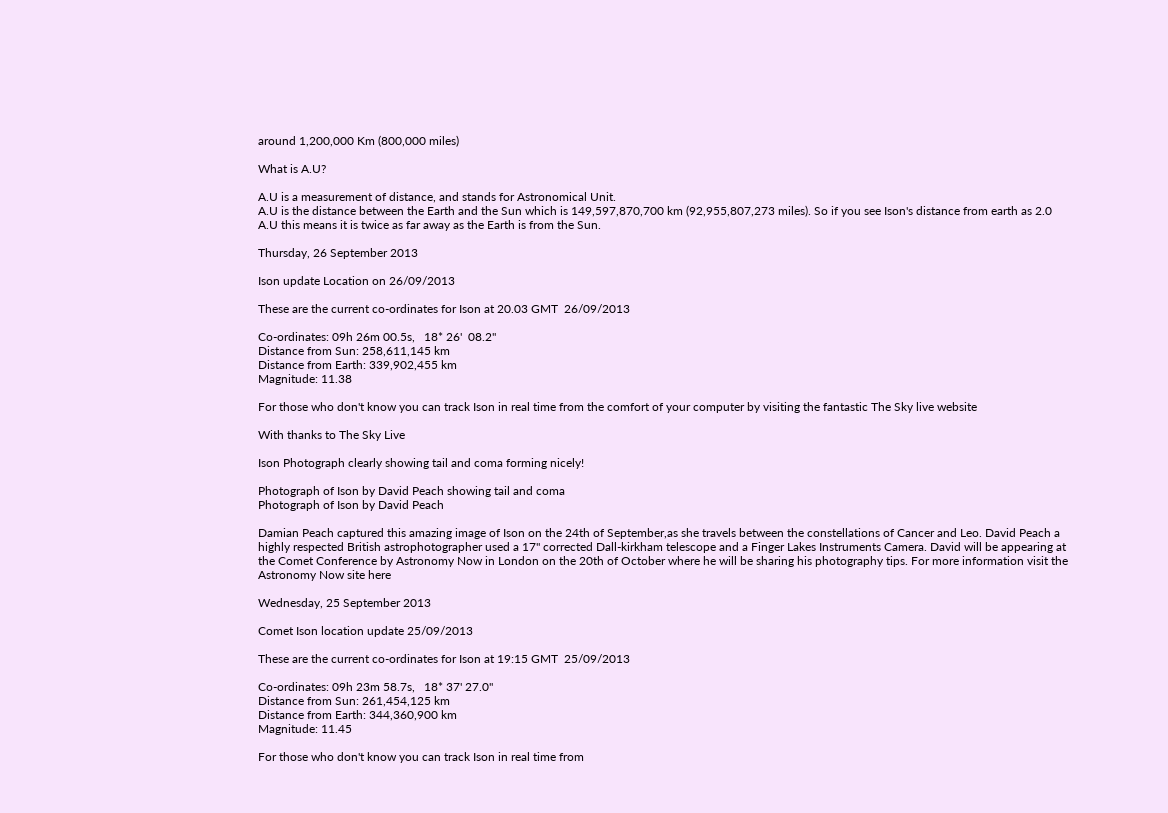around 1,200,000 Km (800,000 miles)

What is A.U?

A.U is a measurement of distance, and stands for Astronomical Unit.
A.U is the distance between the Earth and the Sun which is 149,597,870,700 km (92,955,807,273 miles). So if you see Ison's distance from earth as 2.0 A.U this means it is twice as far away as the Earth is from the Sun.

Thursday, 26 September 2013

Ison update Location on 26/09/2013

These are the current co-ordinates for Ison at 20.03 GMT  26/09/2013

Co-ordinates: 09h 26m 00.5s,   18* 26'  08.2"
Distance from Sun: 258,611,145 km
Distance from Earth: 339,902,455 km
Magnitude: 11.38

For those who don't know you can track Ison in real time from the comfort of your computer by visiting the fantastic The Sky live website

With thanks to The Sky Live

Ison Photograph clearly showing tail and coma forming nicely!

Photograph of Ison by David Peach showing tail and coma
Photograph of Ison by David Peach

Damian Peach captured this amazing image of Ison on the 24th of September,as she travels between the constellations of Cancer and Leo. David Peach a highly respected British astrophotographer used a 17" corrected Dall-kirkham telescope and a Finger Lakes Instruments Camera. David will be appearing at the Comet Conference by Astronomy Now in London on the 20th of October where he will be sharing his photography tips. For more information visit the Astronomy Now site here

Wednesday, 25 September 2013

Comet Ison location update 25/09/2013

These are the current co-ordinates for Ison at 19:15 GMT  25/09/2013

Co-ordinates: 09h 23m 58.7s,   18* 37' 27.0"
Distance from Sun: 261,454,125 km
Distance from Earth: 344,360,900 km
Magnitude: 11.45

For those who don't know you can track Ison in real time from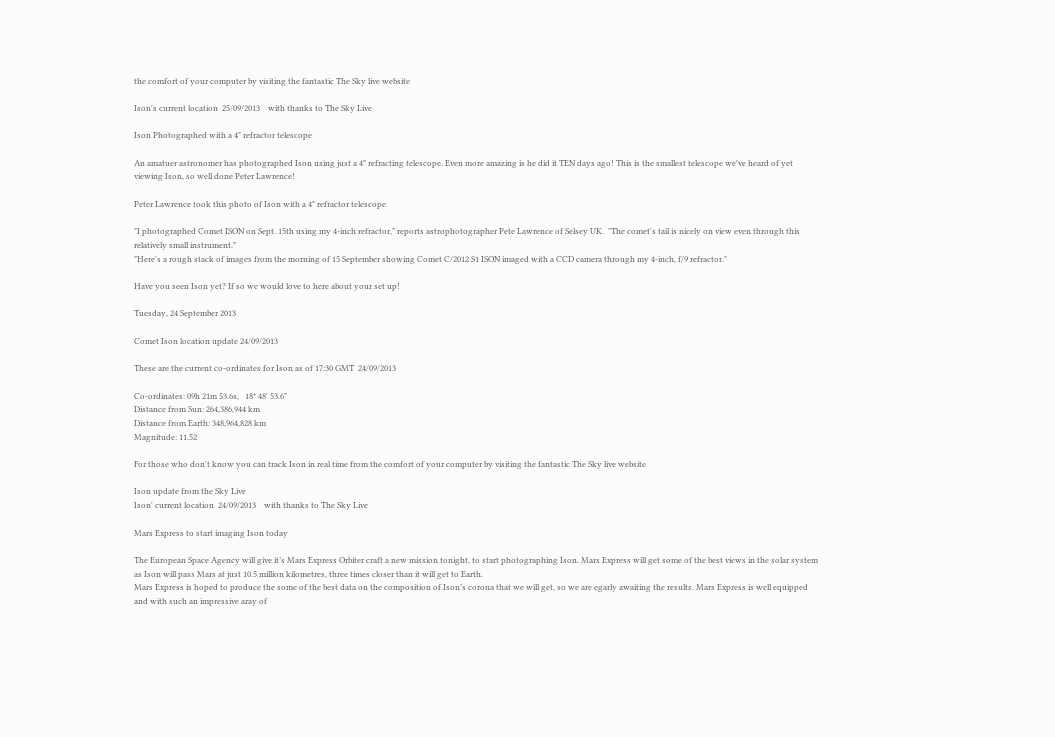the comfort of your computer by visiting the fantastic The Sky live website

Ison's current location  25/09/2013    with thanks to The Sky Live

Ison Photographed with a 4" refractor telescope

An amatuer astronomer has photographed Ison using just a 4" refracting telescope. Even more amazing is he did it TEN days ago! This is the smallest telescope we've heard of yet viewing Ison, so well done Peter Lawrence!

Peter Lawrence took this photo of Ison with a 4" refractor telescope

"I photographed Comet ISON on Sept. 15th using my 4-inch refractor," reports astrophotographer Pete Lawrence of Selsey UK.  "The comet's tail is nicely on view even through this relatively small instrument."
"Here's a rough stack of images from the morning of 15 September showing Comet C/2012 S1 ISON imaged with a CCD camera through my 4-inch, f/9 refractor."

Have you seen Ison yet? If so we would love to here about your set up!

Tuesday, 24 September 2013

Comet Ison location update 24/09/2013

These are the current co-ordinates for Ison as of 17:30 GMT  24/09/2013

Co-ordinates: 09h 21m 53.6s,   18* 48' 53.6"
Distance from Sun: 264,386,944 km
Distance from Earth: 348,964,828 km
Magnitude: 11.52

For those who don't know you can track Ison in real time from the comfort of your computer by visiting the fantastic The Sky live website

Ison update from the Sky Live
Ison' current location  24/09/2013    with thanks to The Sky Live

Mars Express to start imaging Ison today

The European Space Agency will give it’s Mars Express Orbiter craft a new mission tonight, to start photographing Ison. Mars Express will get some of the best views in the solar system as Ison will pass Mars at just 10.5 million kilometres, three times closer than it will get to Earth.
Mars Express is hoped to produce the some of the best data on the composition of Ison’s corona that we will get, so we are egarly awaiting the results. Mars Express is well equipped and with such an impressive aray of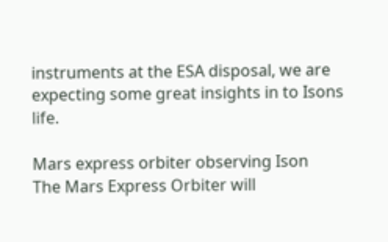instruments at the ESA disposal, we are expecting some great insights in to Isons life.

Mars express orbiter observing Ison
The Mars Express Orbiter will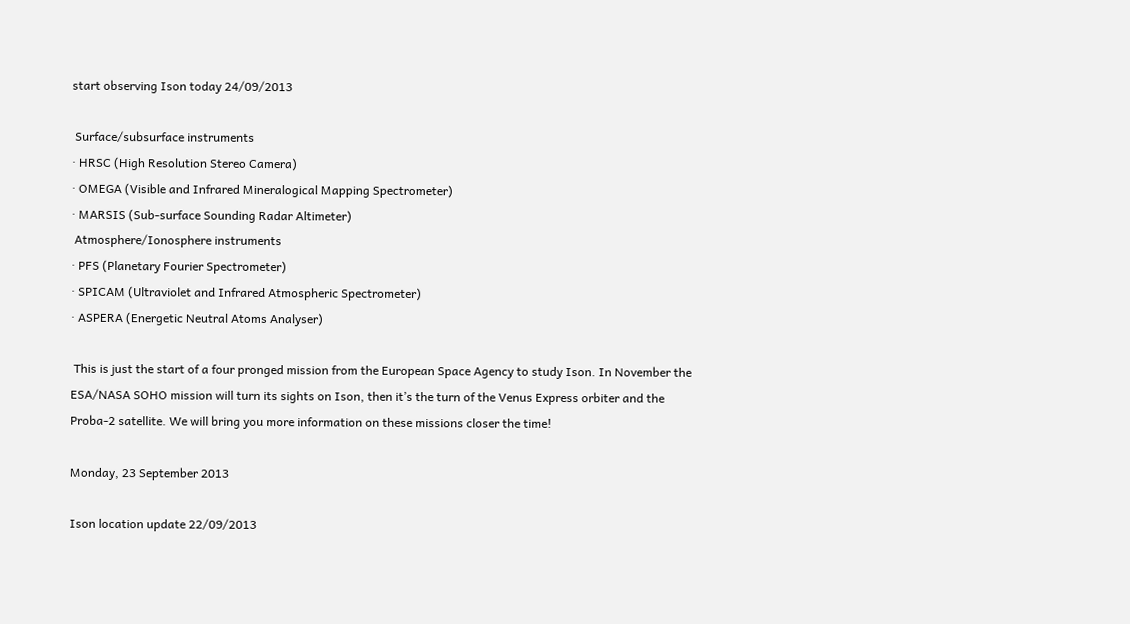start observing Ison today 24/09/2013

 Surface/subsurface instruments
· HRSC (High Resolution Stereo Camera)
· OMEGA (Visible and Infrared Mineralogical Mapping Spectrometer)
· MARSIS (Sub-surface Sounding Radar Altimeter)
 Atmosphere/Ionosphere instruments
· PFS (Planetary Fourier Spectrometer)
· SPICAM (Ultraviolet and Infrared Atmospheric Spectrometer)
· ASPERA (Energetic Neutral Atoms Analyser)

 This is just the start of a four pronged mission from the European Space Agency to study Ison. In November the ESA/NASA SOHO mission will turn its sights on Ison, then it’s the turn of the Venus Express orbiter and the Proba-2 satellite. We will bring you more information on these missions closer the time!

Monday, 23 September 2013

Ison location update 22/09/2013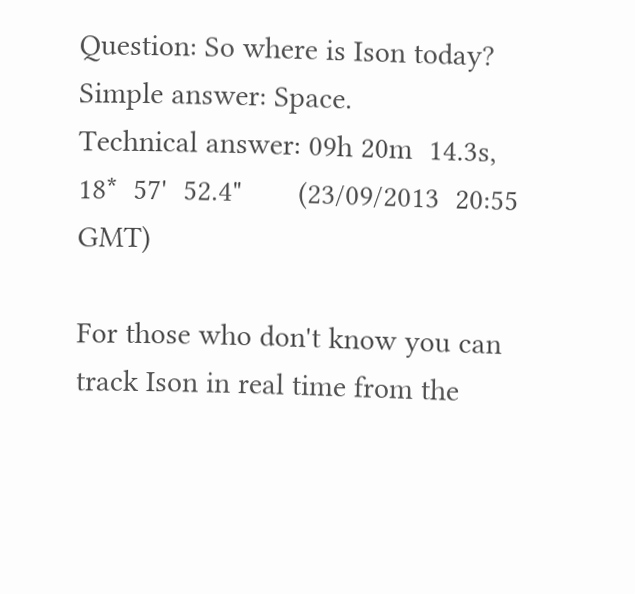Question: So where is Ison today?
Simple answer: Space.
Technical answer: 09h 20m  14.3s,  18*  57'  52.4"       (23/09/2013  20:55 GMT)

For those who don't know you can track Ison in real time from the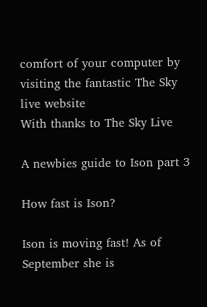comfort of your computer by visiting the fantastic The Sky live website
With thanks to The Sky Live

A newbies guide to Ison part 3

How fast is Ison?

Ison is moving fast! As of September she is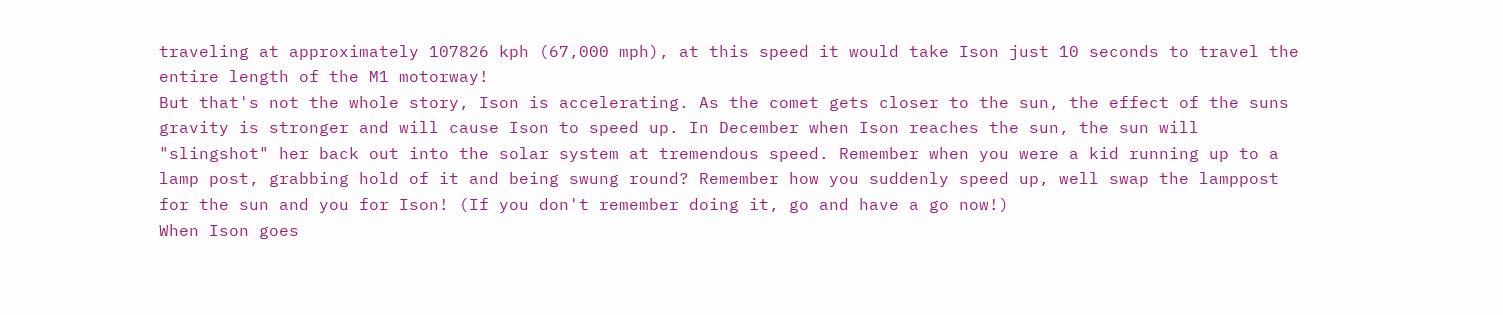traveling at approximately 107826 kph (67,000 mph), at this speed it would take Ison just 10 seconds to travel the entire length of the M1 motorway!
But that's not the whole story, Ison is accelerating. As the comet gets closer to the sun, the effect of the suns gravity is stronger and will cause Ison to speed up. In December when Ison reaches the sun, the sun will "slingshot" her back out into the solar system at tremendous speed. Remember when you were a kid running up to a lamp post, grabbing hold of it and being swung round? Remember how you suddenly speed up, well swap the lamppost for the sun and you for Ison! (If you don't remember doing it, go and have a go now!)
When Ison goes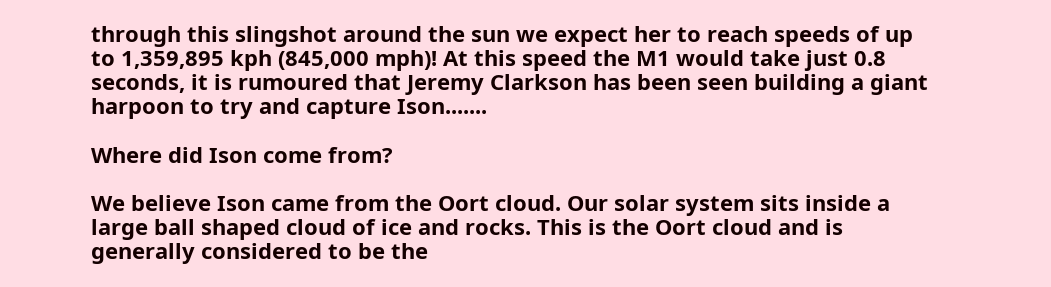through this slingshot around the sun we expect her to reach speeds of up to 1,359,895 kph (845,000 mph)! At this speed the M1 would take just 0.8 seconds, it is rumoured that Jeremy Clarkson has been seen building a giant harpoon to try and capture Ison.......

Where did Ison come from?

We believe Ison came from the Oort cloud. Our solar system sits inside a large ball shaped cloud of ice and rocks. This is the Oort cloud and is generally considered to be the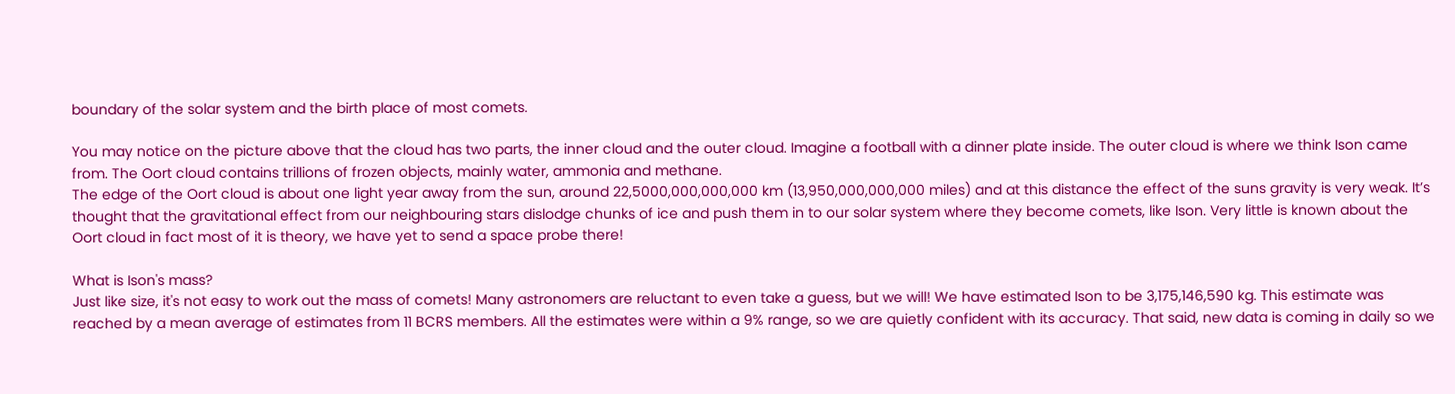boundary of the solar system and the birth place of most comets.

You may notice on the picture above that the cloud has two parts, the inner cloud and the outer cloud. Imagine a football with a dinner plate inside. The outer cloud is where we think Ison came from. The Oort cloud contains trillions of frozen objects, mainly water, ammonia and methane.
The edge of the Oort cloud is about one light year away from the sun, around 22,5000,000,000,000 km (13,950,000,000,000 miles) and at this distance the effect of the suns gravity is very weak. It’s thought that the gravitational effect from our neighbouring stars dislodge chunks of ice and push them in to our solar system where they become comets, like Ison. Very little is known about the Oort cloud in fact most of it is theory, we have yet to send a space probe there!

What is Ison's mass?
Just like size, it's not easy to work out the mass of comets! Many astronomers are reluctant to even take a guess, but we will! We have estimated Ison to be 3,175,146,590 kg. This estimate was reached by a mean average of estimates from 11 BCRS members. All the estimates were within a 9% range, so we are quietly confident with its accuracy. That said, new data is coming in daily so we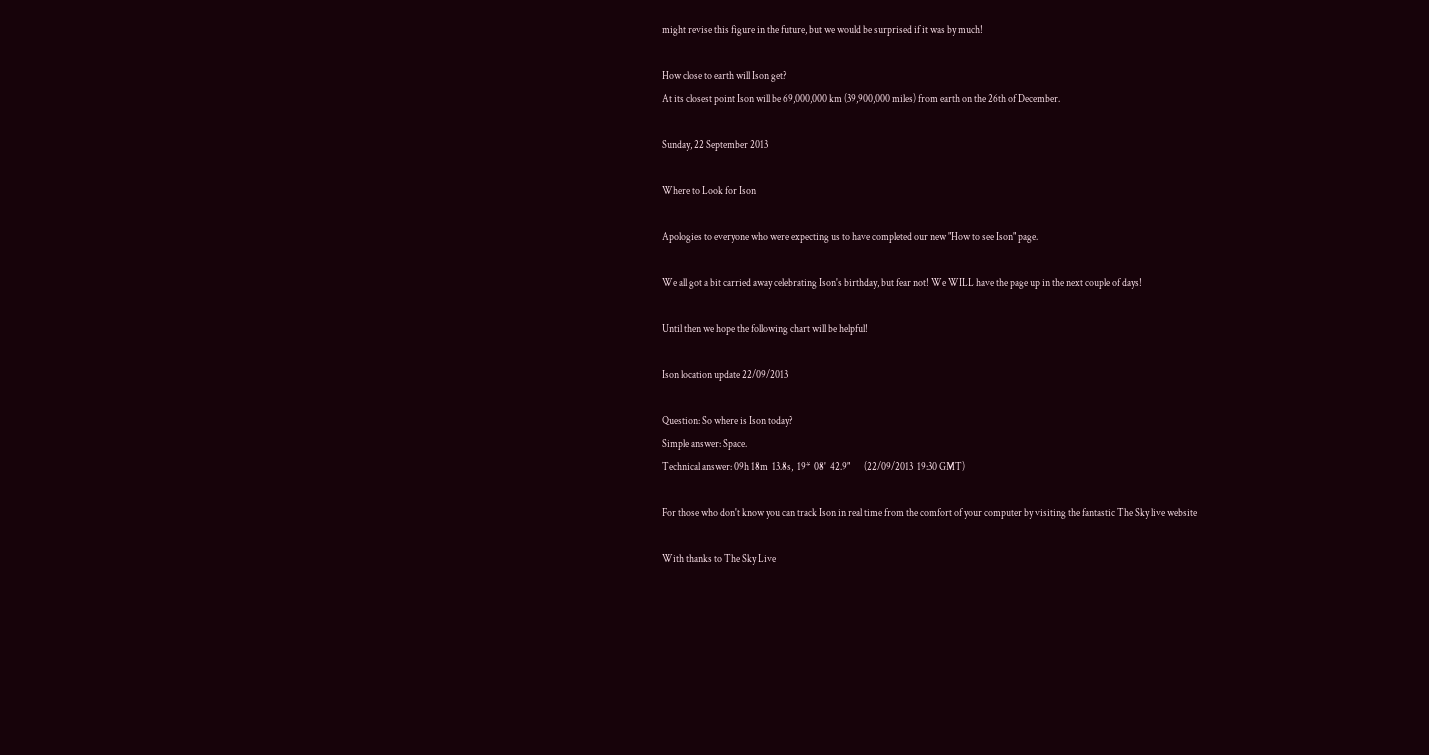might revise this figure in the future, but we would be surprised if it was by much!

How close to earth will Ison get?
At its closest point Ison will be 69,000,000 km (39,900,000 miles) from earth on the 26th of December.

Sunday, 22 September 2013

Where to Look for Ison

Apologies to everyone who were expecting us to have completed our new "How to see Ison" page.

We all got a bit carried away celebrating Ison's birthday, but fear not! We WILL have the page up in the next couple of days!

Until then we hope the following chart will be helpful!

Ison location update 22/09/2013

Question: So where is Ison today?
Simple answer: Space.
Technical answer: 09h 18m  13.8s,  19*  08'  42.9"       (22/09/2013  19:30 GMT)

For those who don't know you can track Ison in real time from the comfort of your computer by visiting the fantastic The Sky live website

With thanks to The Sky Live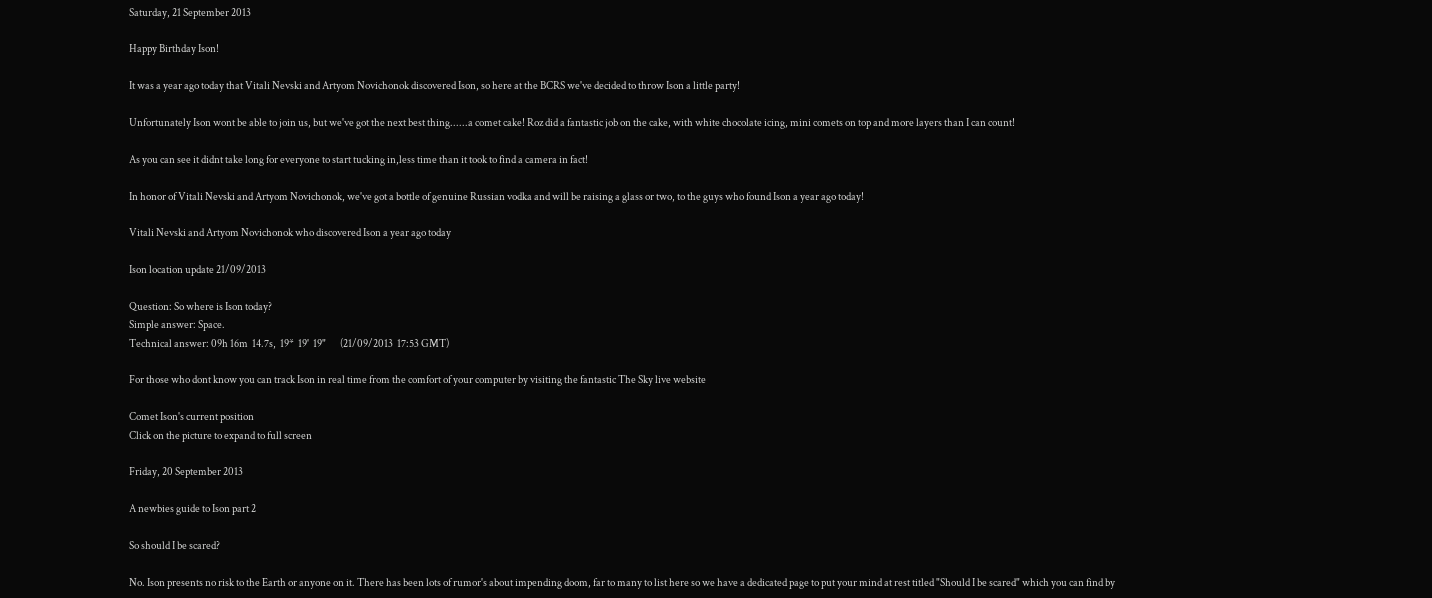Saturday, 21 September 2013

Happy Birthday Ison!

It was a year ago today that Vitali Nevski and Artyom Novichonok discovered Ison, so here at the BCRS we've decided to throw Ison a little party!

Unfortunately Ison wont be able to join us, but we've got the next best thing......a comet cake! Roz did a fantastic job on the cake, with white chocolate icing, mini comets on top and more layers than I can count!

As you can see it didnt take long for everyone to start tucking in,less time than it took to find a camera in fact!

In honor of Vitali Nevski and Artyom Novichonok, we've got a bottle of genuine Russian vodka and will be raising a glass or two, to the guys who found Ison a year ago today!

Vitali Nevski and Artyom Novichonok who discovered Ison a year ago today

Ison location update 21/09/2013

Question: So where is Ison today?
Simple answer: Space.
Technical answer: 09h 16m  14.7s,  19*  19'  19"       (21/09/2013  17:53 GMT)

For those who dont know you can track Ison in real time from the comfort of your computer by visiting the fantastic The Sky live website

Comet Ison's current position
Click on the picture to expand to full screen

Friday, 20 September 2013

A newbies guide to Ison part 2

So should I be scared?

No. Ison presents no risk to the Earth or anyone on it. There has been lots of rumor's about impending doom, far to many to list here so we have a dedicated page to put your mind at rest titled "Should I be scared" which you can find by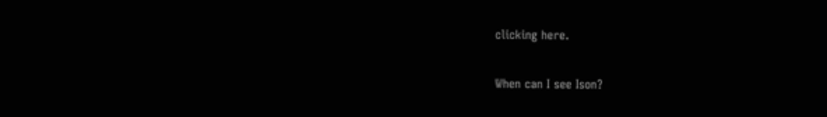clicking here.

When can I see Ison?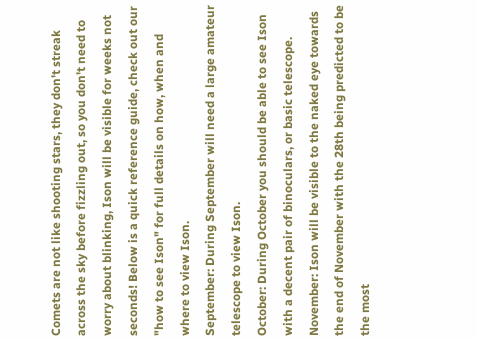Comets are not like shooting stars, they don't streak across the sky before fizzling out, so you don't need to worry about blinking, Ison will be visible for weeks not seconds! Below is a quick reference guide, check out our "how to see Ison" for full details on how, when and where to view Ison.
September: During September will need a large amateur telescope to view Ison.
October: During October you should be able to see Ison with a decent pair of binoculars, or basic telescope.
November: Ison will be visible to the naked eye towards the end of November with the 28th being predicted to be the most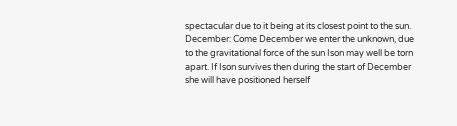spectacular due to it being at its closest point to the sun.
December: Come December we enter the unknown, due to the gravitational force of the sun Ison may well be torn apart. If Ison survives then during the start of December she will have positioned herself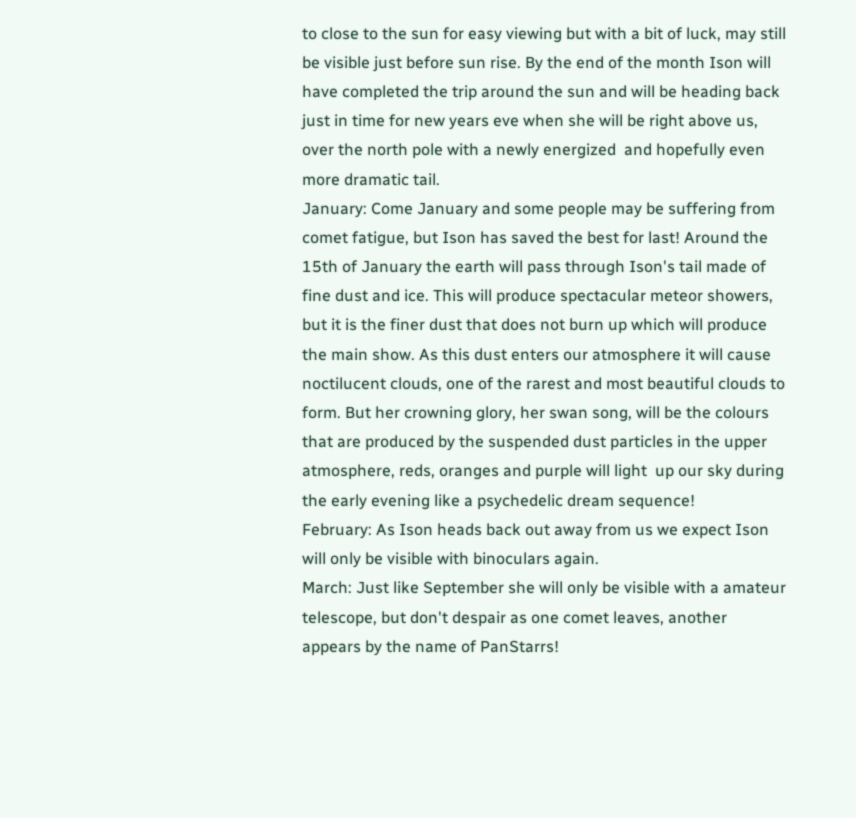to close to the sun for easy viewing but with a bit of luck, may still be visible just before sun rise. By the end of the month Ison will have completed the trip around the sun and will be heading back just in time for new years eve when she will be right above us, over the north pole with a newly energized  and hopefully even more dramatic tail.
January: Come January and some people may be suffering from comet fatigue, but Ison has saved the best for last! Around the 15th of January the earth will pass through Ison's tail made of fine dust and ice. This will produce spectacular meteor showers, but it is the finer dust that does not burn up which will produce the main show. As this dust enters our atmosphere it will cause noctilucent clouds, one of the rarest and most beautiful clouds to form. But her crowning glory, her swan song, will be the colours that are produced by the suspended dust particles in the upper atmosphere, reds, oranges and purple will light  up our sky during the early evening like a psychedelic dream sequence!
February: As Ison heads back out away from us we expect Ison will only be visible with binoculars again.
March: Just like September she will only be visible with a amateur telescope, but don't despair as one comet leaves, another appears by the name of PanStarrs!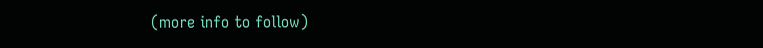(more info to follow)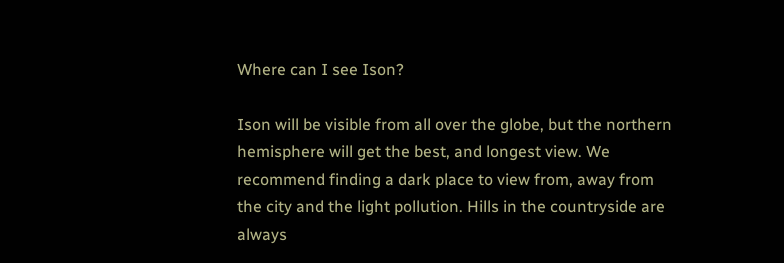Where can I see Ison?

Ison will be visible from all over the globe, but the northern hemisphere will get the best, and longest view. We recommend finding a dark place to view from, away from the city and the light pollution. Hills in the countryside are always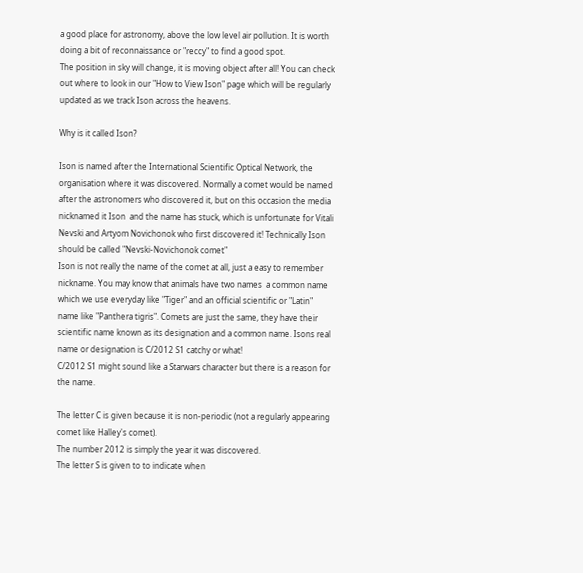a good place for astronomy, above the low level air pollution. It is worth doing a bit of reconnaissance or "reccy" to find a good spot.
The position in sky will change, it is moving object after all! You can check out where to look in our "How to View Ison" page which will be regularly updated as we track Ison across the heavens.

Why is it called Ison?

Ison is named after the International Scientific Optical Network, the organisation where it was discovered. Normally a comet would be named after the astronomers who discovered it, but on this occasion the media nicknamed it Ison  and the name has stuck, which is unfortunate for Vitali Nevski and Artyom Novichonok who first discovered it! Technically Ison should be called "Nevski-Novichonok comet"
Ison is not really the name of the comet at all, just a easy to remember nickname. You may know that animals have two names  a common name which we use everyday like "Tiger" and an official scientific or "Latin" name like "Panthera tigris". Comets are just the same, they have their scientific name known as its designation and a common name. Isons real name or designation is C/2012 S1 catchy or what!
C/2012 S1 might sound like a Starwars character but there is a reason for the name.

The letter C is given because it is non-periodic (not a regularly appearing comet like Halley's comet).
The number 2012 is simply the year it was discovered.
The letter S is given to to indicate when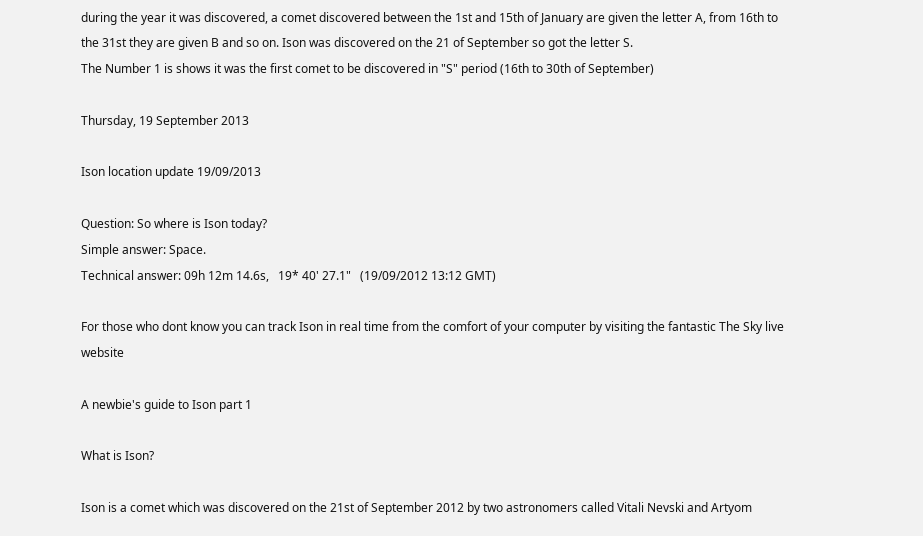during the year it was discovered, a comet discovered between the 1st and 15th of January are given the letter A, from 16th to the 31st they are given B and so on. Ison was discovered on the 21 of September so got the letter S.
The Number 1 is shows it was the first comet to be discovered in "S" period (16th to 30th of September)

Thursday, 19 September 2013

Ison location update 19/09/2013

Question: So where is Ison today?
Simple answer: Space.
Technical answer: 09h 12m 14.6s,   19* 40' 27.1"   (19/09/2012 13:12 GMT)

For those who dont know you can track Ison in real time from the comfort of your computer by visiting the fantastic The Sky live website

A newbie's guide to Ison part 1

What is Ison?

Ison is a comet which was discovered on the 21st of September 2012 by two astronomers called Vitali Nevski and Artyom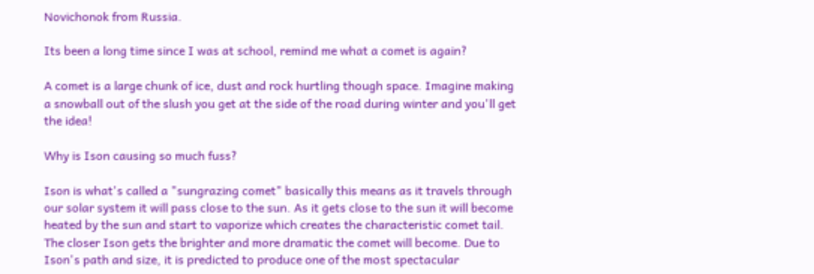Novichonok from Russia.

Its been a long time since I was at school, remind me what a comet is again?

A comet is a large chunk of ice, dust and rock hurtling though space. Imagine making a snowball out of the slush you get at the side of the road during winter and you'll get the idea!

Why is Ison causing so much fuss?

Ison is what's called a "sungrazing comet" basically this means as it travels through our solar system it will pass close to the sun. As it gets close to the sun it will become heated by the sun and start to vaporize which creates the characteristic comet tail. The closer Ison gets the brighter and more dramatic the comet will become. Due to Ison's path and size, it is predicted to produce one of the most spectacular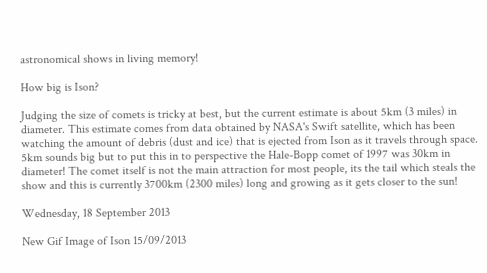astronomical shows in living memory!

How big is Ison?

Judging the size of comets is tricky at best, but the current estimate is about 5km (3 miles) in diameter. This estimate comes from data obtained by NASA's Swift satellite, which has been watching the amount of debris (dust and ice) that is ejected from Ison as it travels through space. 5km sounds big but to put this in to perspective the Hale-Bopp comet of 1997 was 30km in diameter! The comet itself is not the main attraction for most people, its the tail which steals the show and this is currently 3700km (2300 miles) long and growing as it gets closer to the sun!

Wednesday, 18 September 2013

New Gif Image of Ison 15/09/2013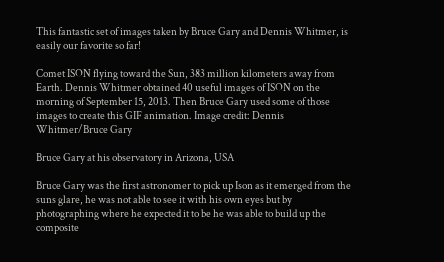This fantastic set of images taken by Bruce Gary and Dennis Whitmer, is easily our favorite so far!

Comet ISON flying toward the Sun, 383 million kilometers away from Earth. Dennis Whitmer obtained 40 useful images of ISON on the morning of September 15, 2013. Then Bruce Gary used some of those images to create this GIF animation. Image credit: Dennis Whitmer/Bruce Gary

Bruce Gary at his observatory in Arizona, USA

Bruce Gary was the first astronomer to pick up Ison as it emerged from the suns glare, he was not able to see it with his own eyes but by photographing where he expected it to be he was able to build up the composite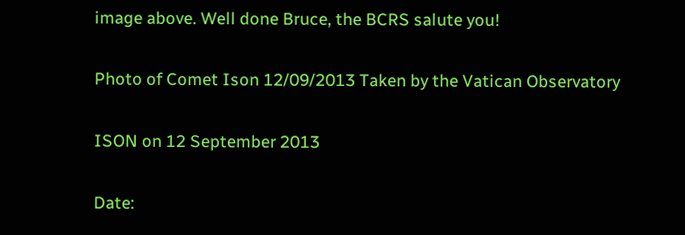image above. Well done Bruce, the BCRS salute you!

Photo of Comet Ison 12/09/2013 Taken by the Vatican Observatory

ISON on 12 September 2013

Date: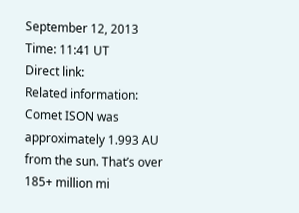September 12, 2013
Time: 11:41 UT
Direct link:
Related information: Comet ISON was approximately 1.993 AU from the sun. That’s over 185+ million mi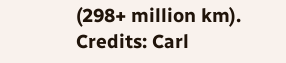(298+ million km).
Credits: Carl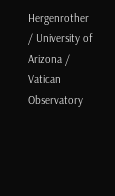Hergenrother / University of Arizona / Vatican Observatory